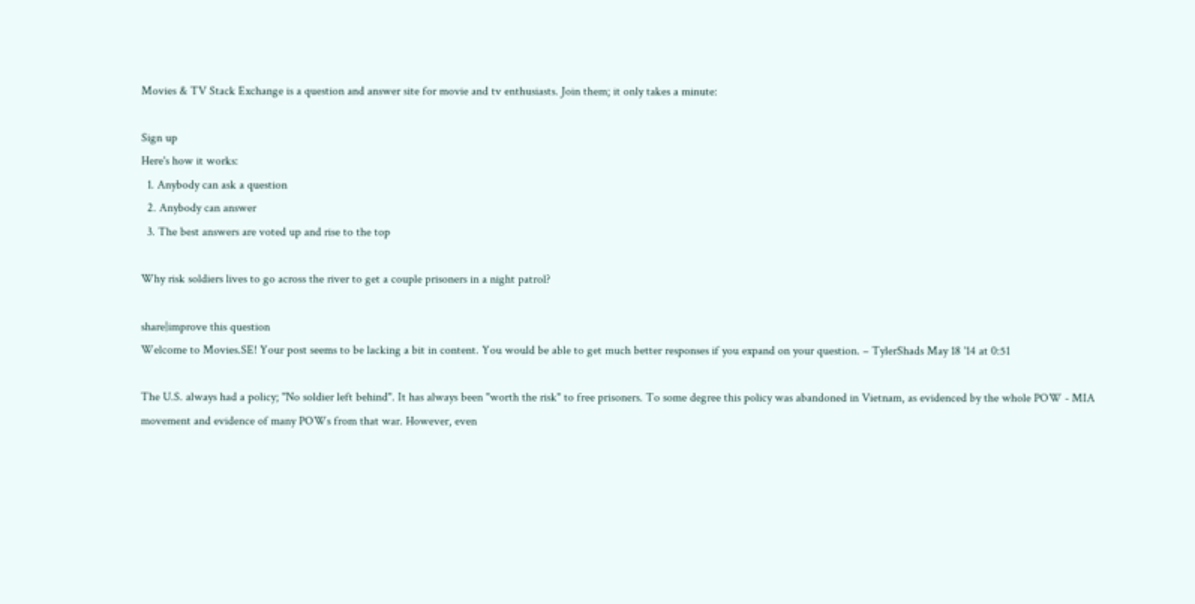Movies & TV Stack Exchange is a question and answer site for movie and tv enthusiasts. Join them; it only takes a minute:

Sign up
Here's how it works:
  1. Anybody can ask a question
  2. Anybody can answer
  3. The best answers are voted up and rise to the top

Why risk soldiers lives to go across the river to get a couple prisoners in a night patrol?

share|improve this question
Welcome to Movies.SE! Your post seems to be lacking a bit in content. You would be able to get much better responses if you expand on your question. – TylerShads May 18 '14 at 0:51

The U.S. always had a policy; "No soldier left behind". It has always been "worth the risk" to free prisoners. To some degree this policy was abandoned in Vietnam, as evidenced by the whole POW - MIA movement and evidence of many POWs from that war. However, even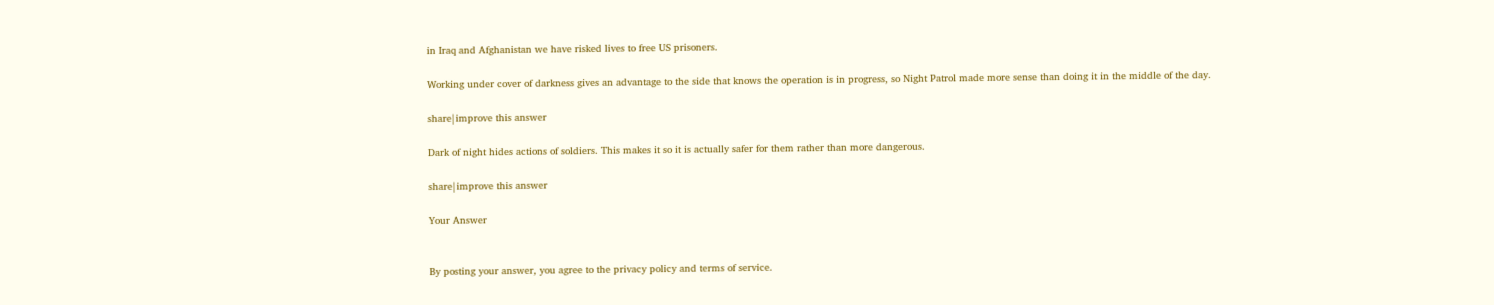in Iraq and Afghanistan we have risked lives to free US prisoners.

Working under cover of darkness gives an advantage to the side that knows the operation is in progress, so Night Patrol made more sense than doing it in the middle of the day.

share|improve this answer

Dark of night hides actions of soldiers. This makes it so it is actually safer for them rather than more dangerous.

share|improve this answer

Your Answer


By posting your answer, you agree to the privacy policy and terms of service.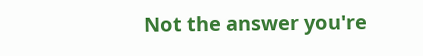Not the answer you're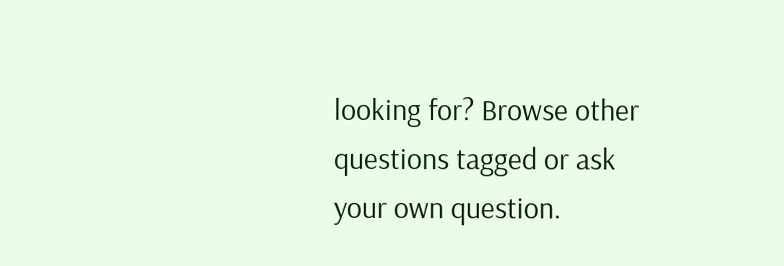looking for? Browse other questions tagged or ask your own question.